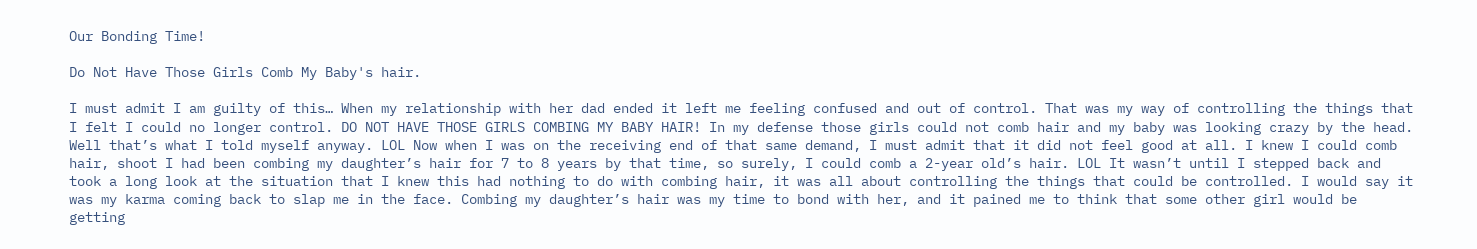Our Bonding Time!

Do Not Have Those Girls Comb My Baby's hair.

I must admit I am guilty of this… When my relationship with her dad ended it left me feeling confused and out of control. That was my way of controlling the things that I felt I could no longer control. DO NOT HAVE THOSE GIRLS COMBING MY BABY HAIR! In my defense those girls could not comb hair and my baby was looking crazy by the head. Well that’s what I told myself anyway. LOL Now when I was on the receiving end of that same demand, I must admit that it did not feel good at all. I knew I could comb hair, shoot I had been combing my daughter’s hair for 7 to 8 years by that time, so surely, I could comb a 2-year old’s hair. LOL It wasn’t until I stepped back and took a long look at the situation that I knew this had nothing to do with combing hair, it was all about controlling the things that could be controlled. I would say it was my karma coming back to slap me in the face. Combing my daughter’s hair was my time to bond with her, and it pained me to think that some other girl would be getting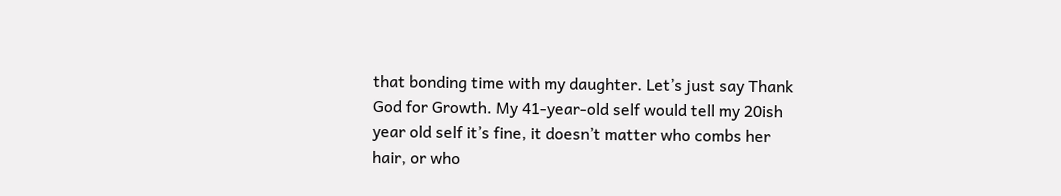that bonding time with my daughter. Let’s just say Thank God for Growth. My 41-year-old self would tell my 20ish year old self it’s fine, it doesn’t matter who combs her hair, or who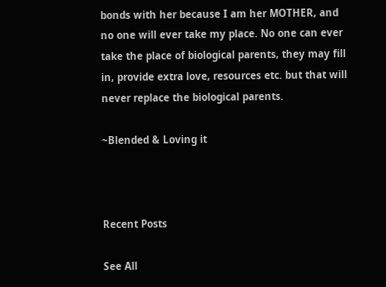bonds with her because I am her MOTHER, and no one will ever take my place. No one can ever take the place of biological parents, they may fill in, provide extra love, resources etc. but that will never replace the biological parents.

~Blended & Loving it



Recent Posts

See All